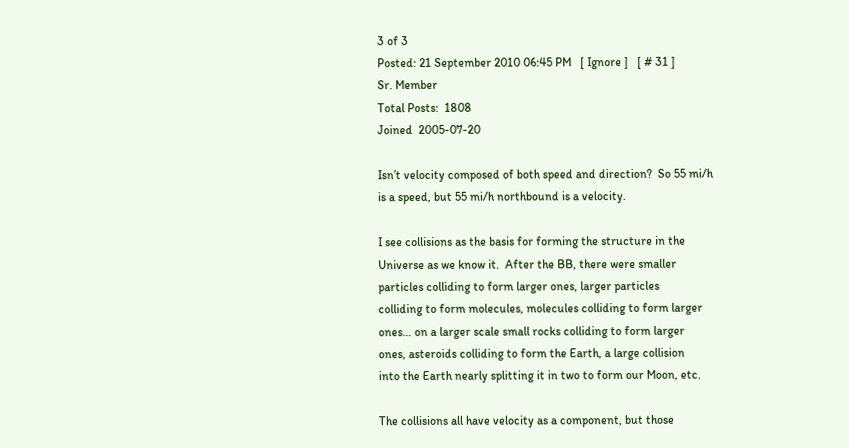3 of 3
Posted: 21 September 2010 06:45 PM   [ Ignore ]   [ # 31 ]
Sr. Member
Total Posts:  1808
Joined  2005-07-20

Isn’t velocity composed of both speed and direction?  So 55 mi/h
is a speed, but 55 mi/h northbound is a velocity.

I see collisions as the basis for forming the structure in the
Universe as we know it.  After the BB, there were smaller
particles colliding to form larger ones, larger particles
colliding to form molecules, molecules colliding to form larger
ones… on a larger scale small rocks colliding to form larger
ones, asteroids colliding to form the Earth, a large collision
into the Earth nearly splitting it in two to form our Moon, etc.

The collisions all have velocity as a component, but those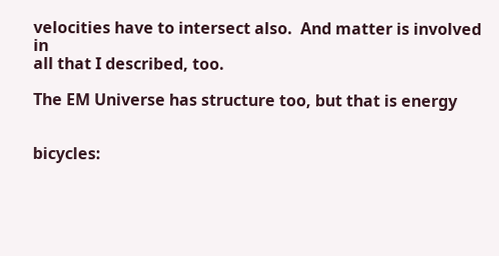velocities have to intersect also.  And matter is involved in
all that I described, too.

The EM Universe has structure too, but that is energy


bicycles: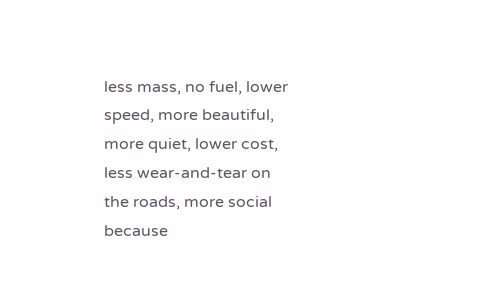less mass, no fuel, lower speed, more beautiful, more quiet, lower cost, less wear-and-tear on the roads, more social because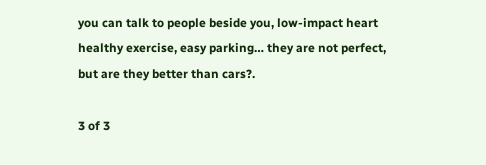you can talk to people beside you, low-impact heart healthy exercise, easy parking… they are not perfect, but are they better than cars?.

3 of 3